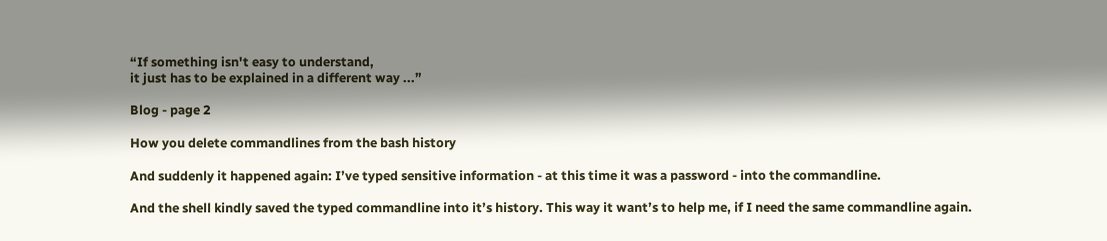“If something isn't easy to understand,
it just has to be explained in a different way ...”

Blog - page 2

How you delete commandlines from the bash history

And suddenly it happened again: I’ve typed sensitive information - at this time it was a password - into the commandline.

And the shell kindly saved the typed commandline into it’s history. This way it want’s to help me, if I need the same commandline again.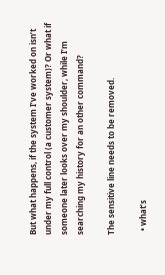But what happens, if the system I’ve worked on isn’t under my full control (a customer system)? Or what if someone later looks over my shoulder, while I’m searching my history for an other command?

The sensitive line needs to be removed.

  • what’s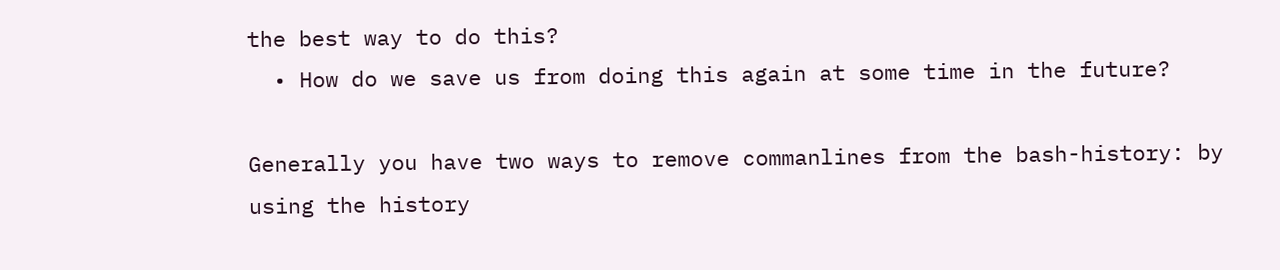the best way to do this?
  • How do we save us from doing this again at some time in the future?

Generally you have two ways to remove commanlines from the bash-history: by using the history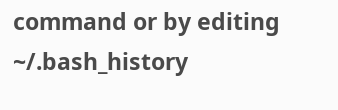command or by editing ~/.bash_history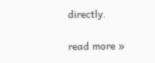directly.

read more »